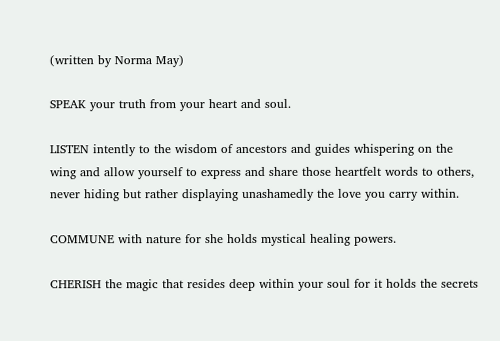(written by Norma May)

SPEAK your truth from your heart and soul.

LISTEN intently to the wisdom of ancestors and guides whispering on the wing and allow yourself to express and share those heartfelt words to others, never hiding but rather displaying unashamedly the love you carry within.

COMMUNE with nature for she holds mystical healing powers.

CHERISH the magic that resides deep within your soul for it holds the secrets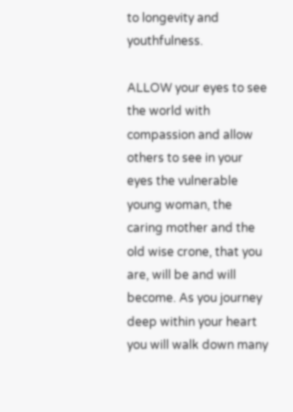to longevity and youthfulness.

ALLOW your eyes to see the world with compassion and allow others to see in your eyes the vulnerable young woman, the caring mother and the old wise crone, that you are, will be and will become. As you journey deep within your heart you will walk down many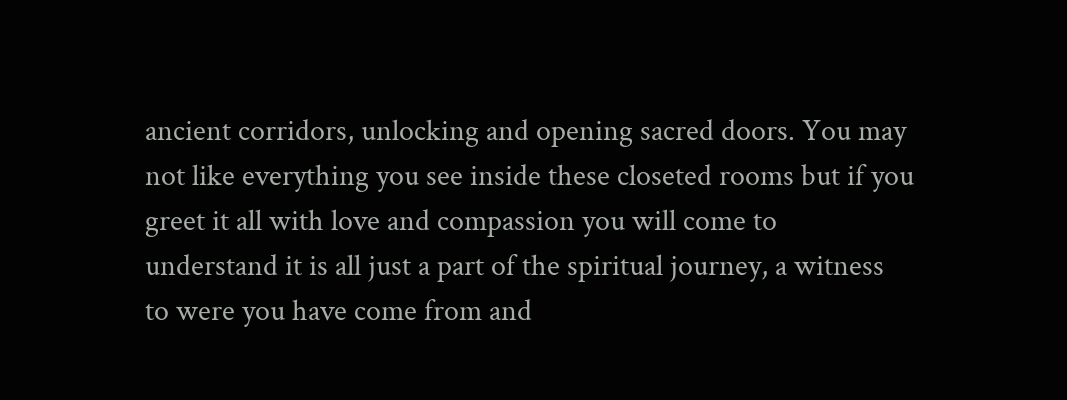ancient corridors, unlocking and opening sacred doors. You may not like everything you see inside these closeted rooms but if you greet it all with love and compassion you will come to understand it is all just a part of the spiritual journey, a witness to were you have come from and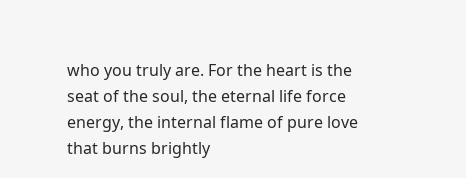who you truly are. For the heart is the seat of the soul, the eternal life force energy, the internal flame of pure love that burns brightly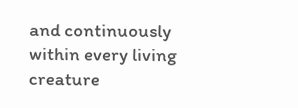and continuously within every living creature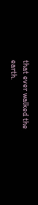that ever walked the earth.